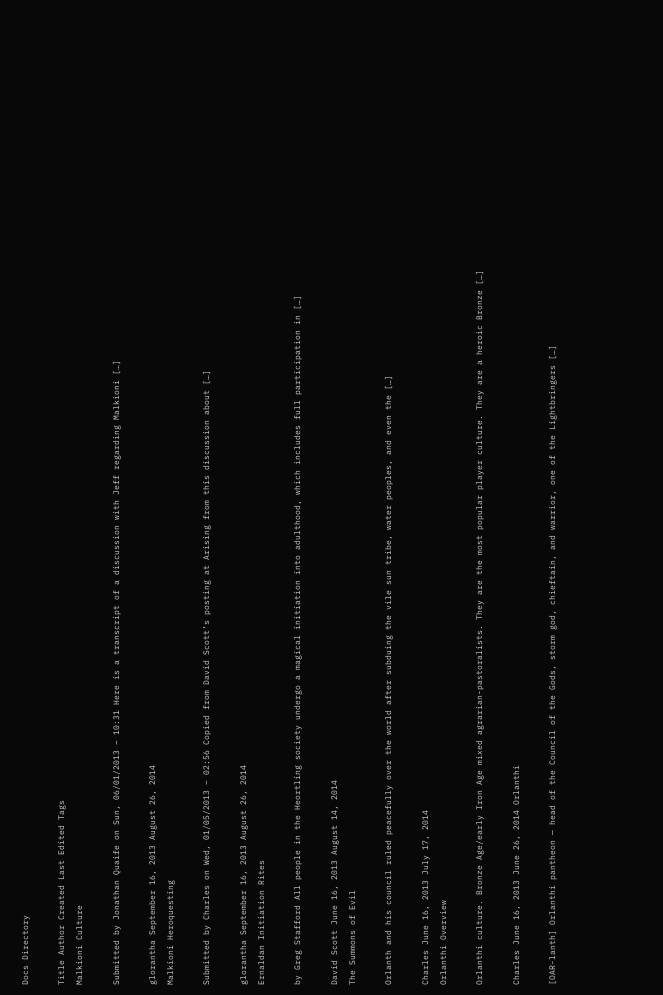Docs Directory

Title Author Created Last Edited Tags
Malkioni Culture

Submitted by Jonathan Quaife on Sun, 06/01/2013 – 10:31 Here is a transcript of a discussion with Jeff regarding Malkioni […]

glorantha September 16, 2013 August 26, 2014
Malkioni Heroquesting

Submitted by Charles on Wed, 01/05/2013 – 02:56 Copied from David Scott’s posting at Arising from this discussion about […]

glorantha September 16, 2013 August 26, 2014
Ernaldan Initiation Rites

by Greg Stafford All people in the Heortling society undergo a magical initiation into adulthood, which includes full participation in […]

David Scott June 16, 2013 August 14, 2014
The Summons of Evil

Orlanth and his council ruled peacefully over the world after subduing the vile sun tribe, water peoples, and even the […]

Charles June 16, 2013 July 17, 2014
Orlanthi Overview

Orlanthi culture. Bronze Age/early Iron Age mixed agrarian-pastoralists. They are the most popular player culture. They are a heroic Bronze […]

Charles June 16, 2013 June 26, 2014 Orlanthi

[OAR-lanth] Orlanthi pantheon — head of the Council of the Gods, storm god, chieftain, and warrior, one of the Lightbringers […]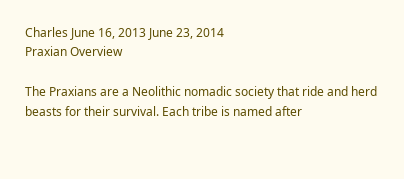Charles June 16, 2013 June 23, 2014
Praxian Overview

The Praxians are a Neolithic nomadic society that ride and herd beasts for their survival. Each tribe is named after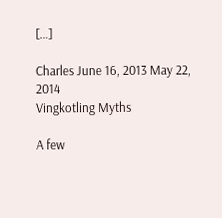[…]

Charles June 16, 2013 May 22, 2014
Vingkotling Myths

A few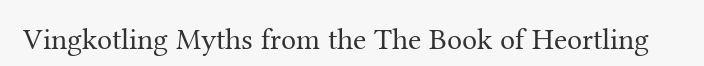Vingkotling Myths from the The Book of Heortling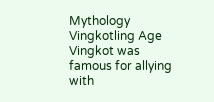Mythology Vingkotling Age Vingkot was famous for allying with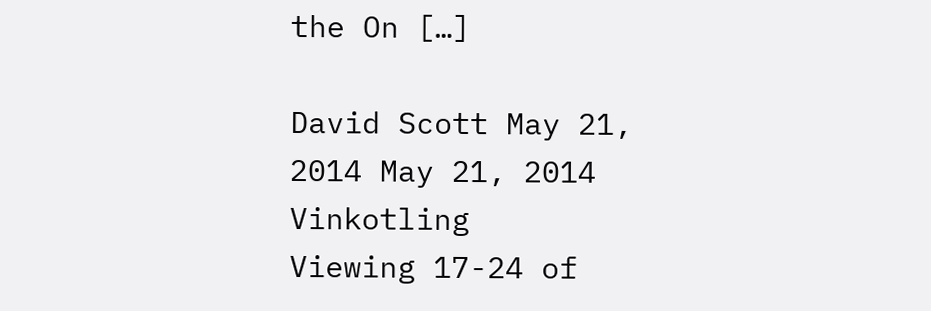the On […]

David Scott May 21, 2014 May 21, 2014 Vinkotling
Viewing 17-24 of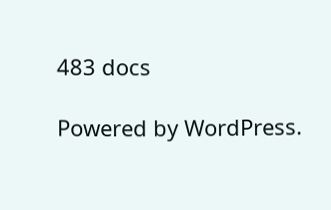483 docs

Powered by WordPress.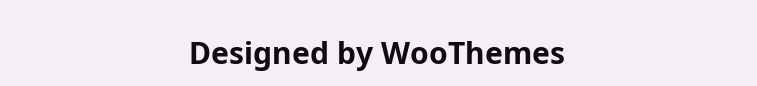Designed by WooThemes